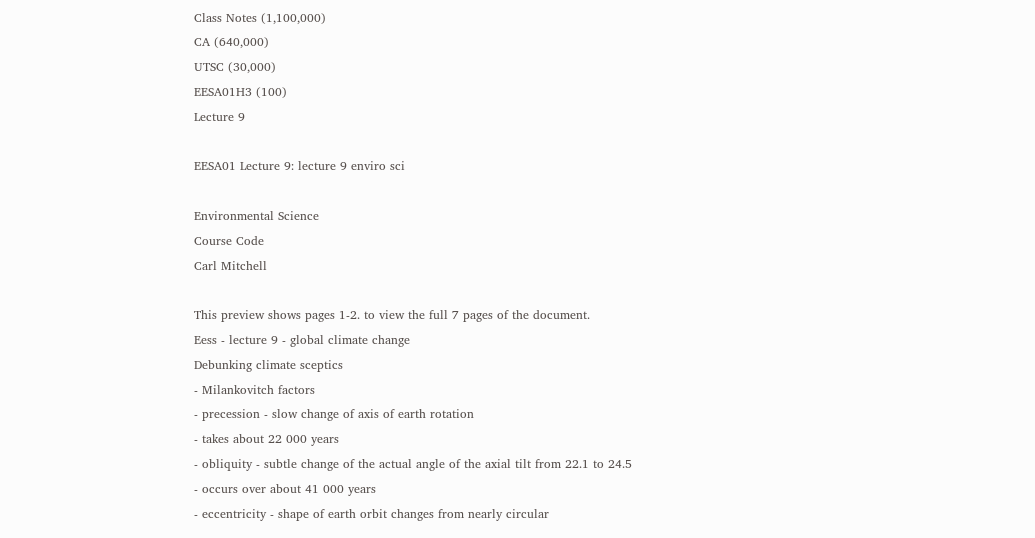Class Notes (1,100,000)
CA (640,000)
UTSC (30,000)
EESA01H3 (100)
Lecture 9

EESA01 Lecture 9: lecture 9 enviro sci

Environmental Science
Course Code
Carl Mitchell

This preview shows pages 1-2. to view the full 7 pages of the document.
Eess - lecture 9 - global climate change
Debunking climate sceptics
- Milankovitch factors
- precession - slow change of axis of earth rotation
- takes about 22 000 years
- obliquity - subtle change of the actual angle of the axial tilt from 22.1 to 24.5
- occurs over about 41 000 years
- eccentricity - shape of earth orbit changes from nearly circular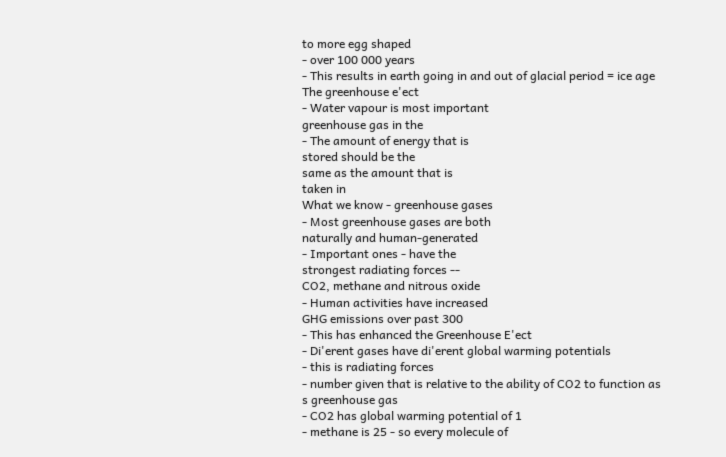to more egg shaped
- over 100 000 years
- This results in earth going in and out of glacial period = ice age
The greenhouse e'ect
- Water vapour is most important
greenhouse gas in the
- The amount of energy that is
stored should be the
same as the amount that is
taken in
What we know - greenhouse gases
- Most greenhouse gases are both
naturally and human-generated
- Important ones - have the
strongest radiating forces --
CO2, methane and nitrous oxide
- Human activities have increased
GHG emissions over past 300
- This has enhanced the Greenhouse E'ect
- Di'erent gases have di'erent global warming potentials
- this is radiating forces
- number given that is relative to the ability of CO2 to function as s greenhouse gas
- CO2 has global warming potential of 1
- methane is 25 - so every molecule of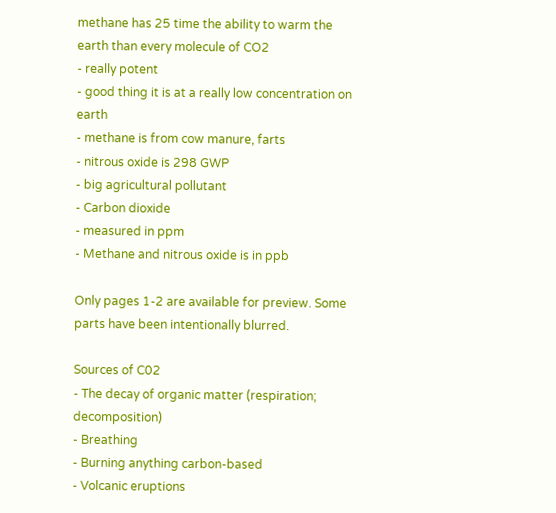methane has 25 time the ability to warm the
earth than every molecule of CO2
- really potent
- good thing it is at a really low concentration on earth
- methane is from cow manure, farts
- nitrous oxide is 298 GWP
- big agricultural pollutant
- Carbon dioxide
- measured in ppm
- Methane and nitrous oxide is in ppb

Only pages 1-2 are available for preview. Some parts have been intentionally blurred.

Sources of C02
- The decay of organic matter (respiration; decomposition)
- Breathing
- Burning anything carbon-based
- Volcanic eruptions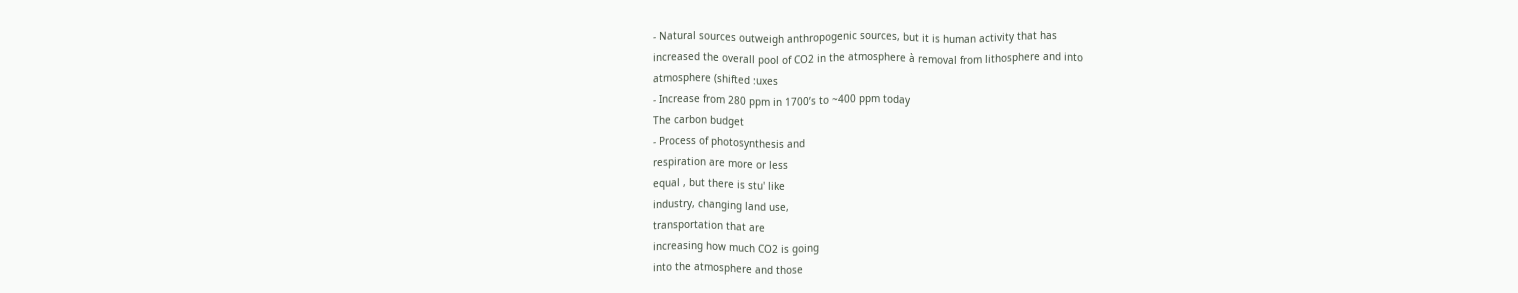- Natural sources outweigh anthropogenic sources, but it is human activity that has
increased the overall pool of CO2 in the atmosphere à removal from lithosphere and into
atmosphere (shifted :uxes
- Increase from 280 ppm in 1700’s to ~400 ppm today
The carbon budget
- Process of photosynthesis and
respiration are more or less
equal , but there is stu' like
industry, changing land use,
transportation that are
increasing how much CO2 is going
into the atmosphere and those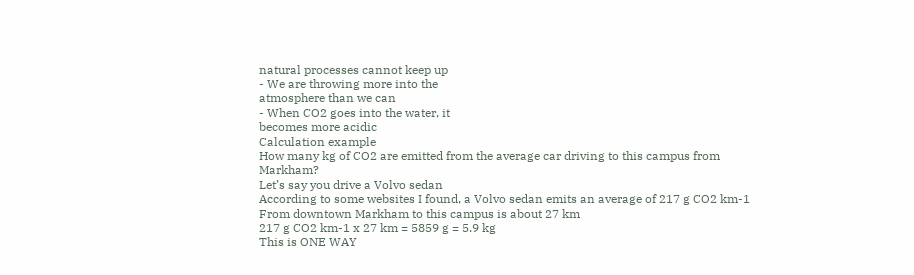natural processes cannot keep up
- We are throwing more into the
atmosphere than we can
- When CO2 goes into the water, it
becomes more acidic
Calculation example
How many kg of CO2 are emitted from the average car driving to this campus from Markham?
Let’s say you drive a Volvo sedan
According to some websites I found, a Volvo sedan emits an average of 217 g CO2 km-1
From downtown Markham to this campus is about 27 km
217 g CO2 km-1 x 27 km = 5859 g = 5.9 kg
This is ONE WAY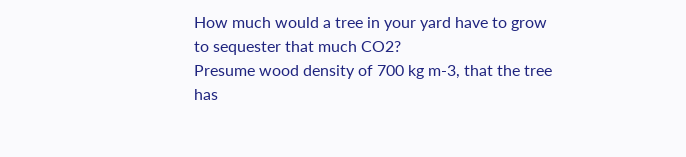How much would a tree in your yard have to grow to sequester that much CO2?
Presume wood density of 700 kg m-3, that the tree has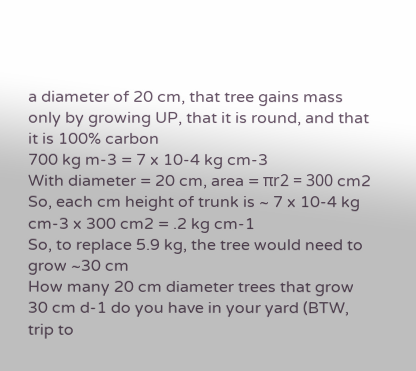a diameter of 20 cm, that tree gains mass
only by growing UP, that it is round, and that it is 100% carbon
700 kg m-3 = 7 x 10-4 kg cm-3
With diameter = 20 cm, area = πr2 = 300 cm2
So, each cm height of trunk is ~ 7 x 10-4 kg cm-3 x 300 cm2 = .2 kg cm-1
So, to replace 5.9 kg, the tree would need to grow ~30 cm
How many 20 cm diameter trees that grow 30 cm d-1 do you have in your yard (BTW, trip to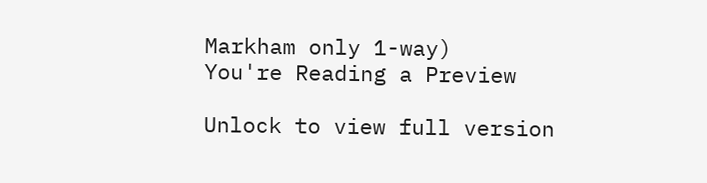Markham only 1-way)
You're Reading a Preview

Unlock to view full version